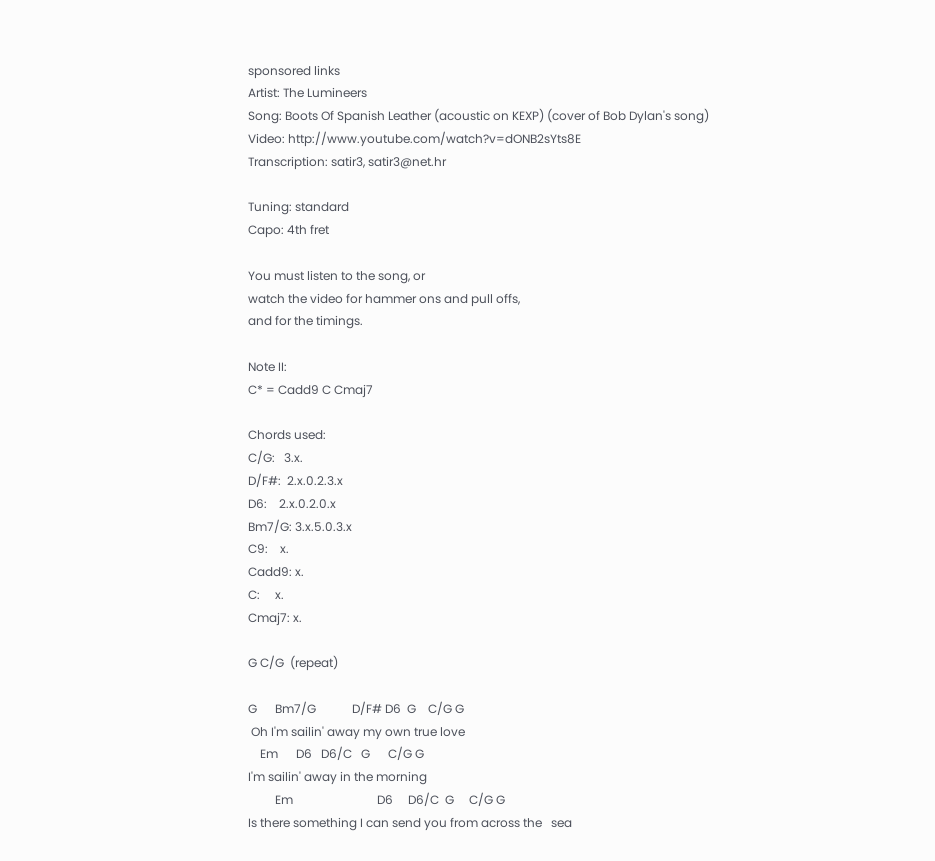sponsored links
Artist: The Lumineers
Song: Boots Of Spanish Leather (acoustic on KEXP) (cover of Bob Dylan's song)
Video: http://www.youtube.com/watch?v=dONB2sYts8E
Transcription: satir3, satir3@net.hr

Tuning: standard
Capo: 4th fret

You must listen to the song, or
watch the video for hammer ons and pull offs,
and for the timings.

Note II:
C* = Cadd9 C Cmaj7

Chords used:
C/G:   3.x.
D/F#:  2.x.0.2.3.x
D6:    2.x.0.2.0.x
Bm7/G: 3.x.5.0.3.x
C9:    x.
Cadd9: x.
C:     x.
Cmaj7: x.

G C/G  (repeat)

G      Bm7/G            D/F# D6  G    C/G G
 Oh I'm sailin' away my own true love
    Em      D6   D6/C   G      C/G G
I'm sailin' away in the morning
         Em                            D6     D6/C  G     C/G G
Is there something I can send you from across the   sea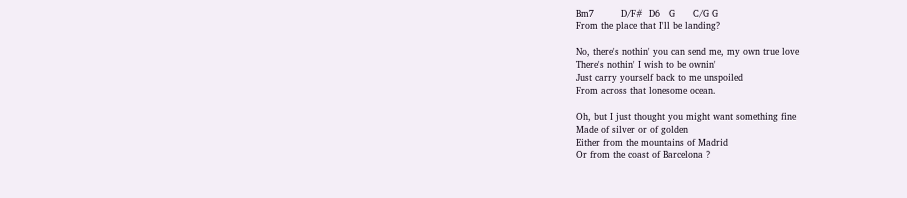Bm7         D/F#  D6   G      C/G G
From the place that I'll be landing?

No, there's nothin' you can send me, my own true love
There's nothin' I wish to be ownin'
Just carry yourself back to me unspoiled
From across that lonesome ocean.

Oh, but I just thought you might want something fine
Made of silver or of golden
Either from the mountains of Madrid
Or from the coast of Barcelona ?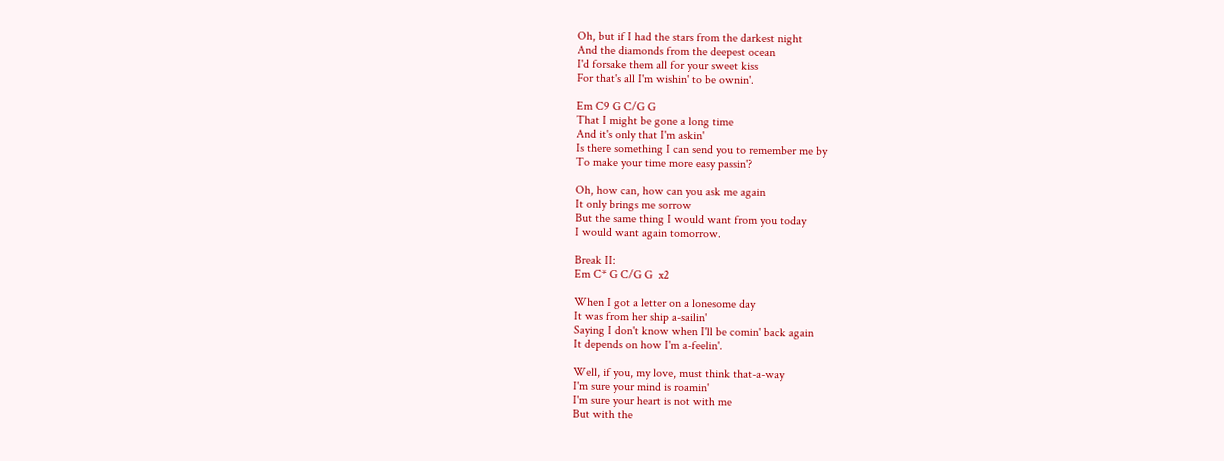Oh, but if I had the stars from the darkest night
And the diamonds from the deepest ocean
I'd forsake them all for your sweet kiss
For that's all I'm wishin' to be ownin'.

Em C9 G C/G G
That I might be gone a long time
And it's only that I'm askin'
Is there something I can send you to remember me by
To make your time more easy passin'?

Oh, how can, how can you ask me again
It only brings me sorrow
But the same thing I would want from you today
I would want again tomorrow.

Break II:
Em C* G C/G G  x2

When I got a letter on a lonesome day
It was from her ship a-sailin'
Saying I don't know when I'll be comin' back again
It depends on how I'm a-feelin'.

Well, if you, my love, must think that-a-way
I'm sure your mind is roamin'
I'm sure your heart is not with me
But with the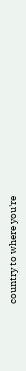country to where you're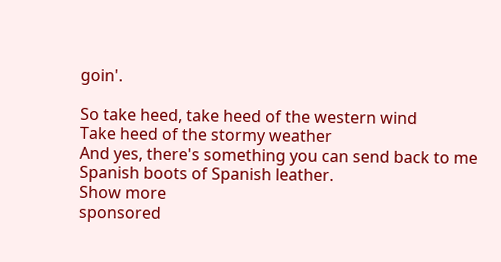goin'.

So take heed, take heed of the western wind
Take heed of the stormy weather
And yes, there's something you can send back to me
Spanish boots of Spanish leather.
Show more
sponsored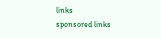links
sponsored links